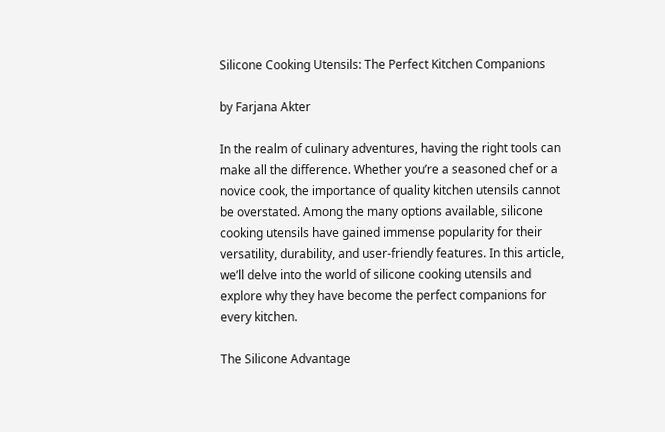Silicone Cooking Utensils: The Perfect Kitchen Companions

by Farjana Akter

In the realm of culinary adventures, having the right tools can make all the difference. Whether you’re a seasoned chef or a novice cook, the importance of quality kitchen utensils cannot be overstated. Among the many options available, silicone cooking utensils have gained immense popularity for their versatility, durability, and user-friendly features. In this article, we’ll delve into the world of silicone cooking utensils and explore why they have become the perfect companions for every kitchen.

The Silicone Advantage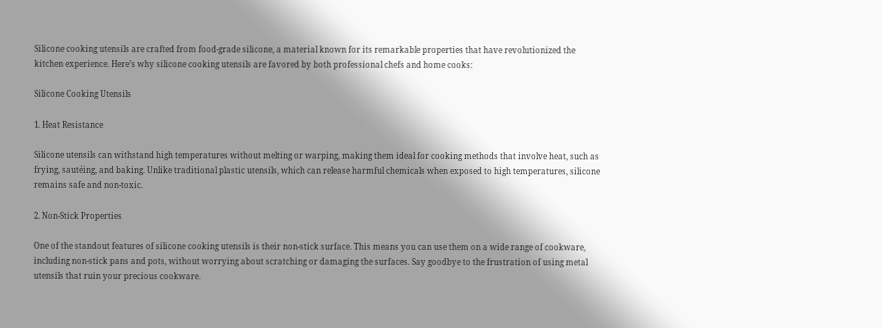Silicone cooking utensils are crafted from food-grade silicone, a material known for its remarkable properties that have revolutionized the kitchen experience. Here’s why silicone cooking utensils are favored by both professional chefs and home cooks:

Silicone Cooking Utensils

1. Heat Resistance

Silicone utensils can withstand high temperatures without melting or warping, making them ideal for cooking methods that involve heat, such as frying, sautéing, and baking. Unlike traditional plastic utensils, which can release harmful chemicals when exposed to high temperatures, silicone remains safe and non-toxic.

2. Non-Stick Properties

One of the standout features of silicone cooking utensils is their non-stick surface. This means you can use them on a wide range of cookware, including non-stick pans and pots, without worrying about scratching or damaging the surfaces. Say goodbye to the frustration of using metal utensils that ruin your precious cookware.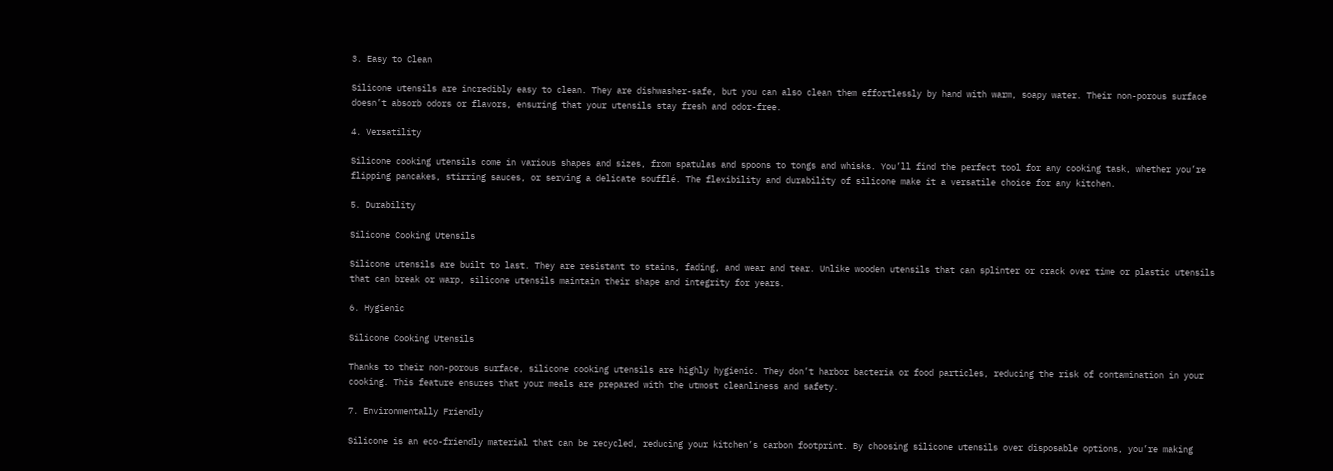3. Easy to Clean

Silicone utensils are incredibly easy to clean. They are dishwasher-safe, but you can also clean them effortlessly by hand with warm, soapy water. Their non-porous surface doesn’t absorb odors or flavors, ensuring that your utensils stay fresh and odor-free.

4. Versatility

Silicone cooking utensils come in various shapes and sizes, from spatulas and spoons to tongs and whisks. You’ll find the perfect tool for any cooking task, whether you’re flipping pancakes, stirring sauces, or serving a delicate soufflé. The flexibility and durability of silicone make it a versatile choice for any kitchen.

5. Durability

Silicone Cooking Utensils

Silicone utensils are built to last. They are resistant to stains, fading, and wear and tear. Unlike wooden utensils that can splinter or crack over time or plastic utensils that can break or warp, silicone utensils maintain their shape and integrity for years.

6. Hygienic

Silicone Cooking Utensils

Thanks to their non-porous surface, silicone cooking utensils are highly hygienic. They don’t harbor bacteria or food particles, reducing the risk of contamination in your cooking. This feature ensures that your meals are prepared with the utmost cleanliness and safety.

7. Environmentally Friendly

Silicone is an eco-friendly material that can be recycled, reducing your kitchen’s carbon footprint. By choosing silicone utensils over disposable options, you’re making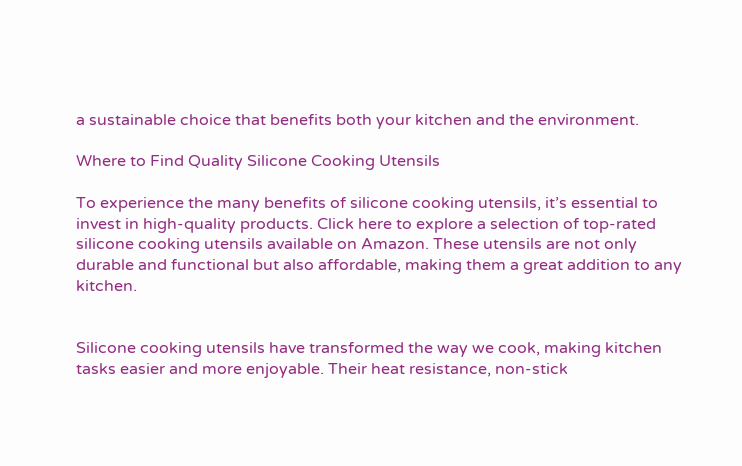a sustainable choice that benefits both your kitchen and the environment.

Where to Find Quality Silicone Cooking Utensils

To experience the many benefits of silicone cooking utensils, it’s essential to invest in high-quality products. Click here to explore a selection of top-rated silicone cooking utensils available on Amazon. These utensils are not only durable and functional but also affordable, making them a great addition to any kitchen.


Silicone cooking utensils have transformed the way we cook, making kitchen tasks easier and more enjoyable. Their heat resistance, non-stick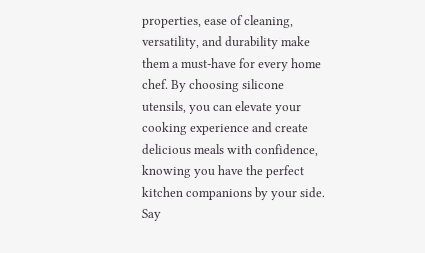properties, ease of cleaning, versatility, and durability make them a must-have for every home chef. By choosing silicone utensils, you can elevate your cooking experience and create delicious meals with confidence, knowing you have the perfect kitchen companions by your side. Say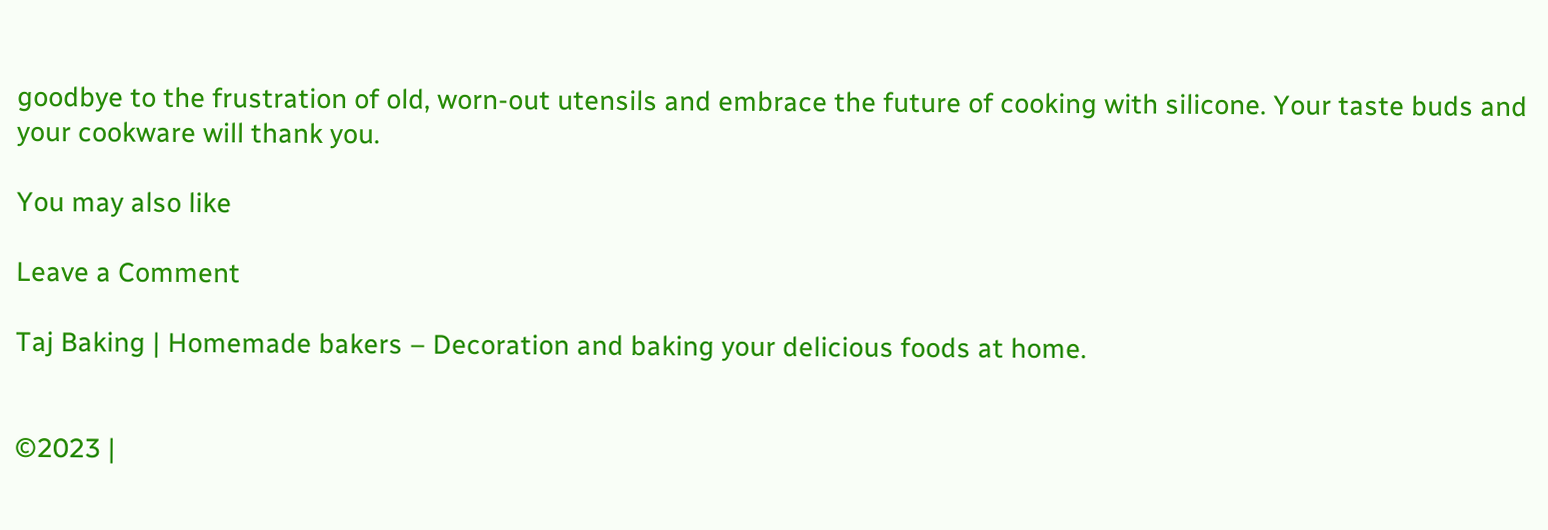goodbye to the frustration of old, worn-out utensils and embrace the future of cooking with silicone. Your taste buds and your cookware will thank you.

You may also like

Leave a Comment

Taj Baking | Homemade bakers – Decoration and baking your delicious foods at home.


©2023 |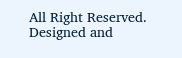All Right Reserved. Designed and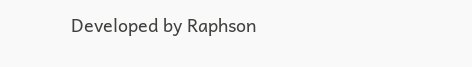Developed by Raphson